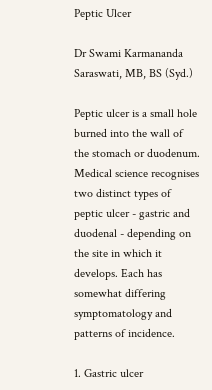Peptic Ulcer

Dr Swami Karmananda Saraswati, MB, BS (Syd.)

Peptic ulcer is a small hole burned into the wall of the stomach or duodenum. Medical science recognises two distinct types of peptic ulcer - gastric and duodenal - depending on the site in which it develops. Each has somewhat differing symptomatology and patterns of incidence.

1. Gastric ulcer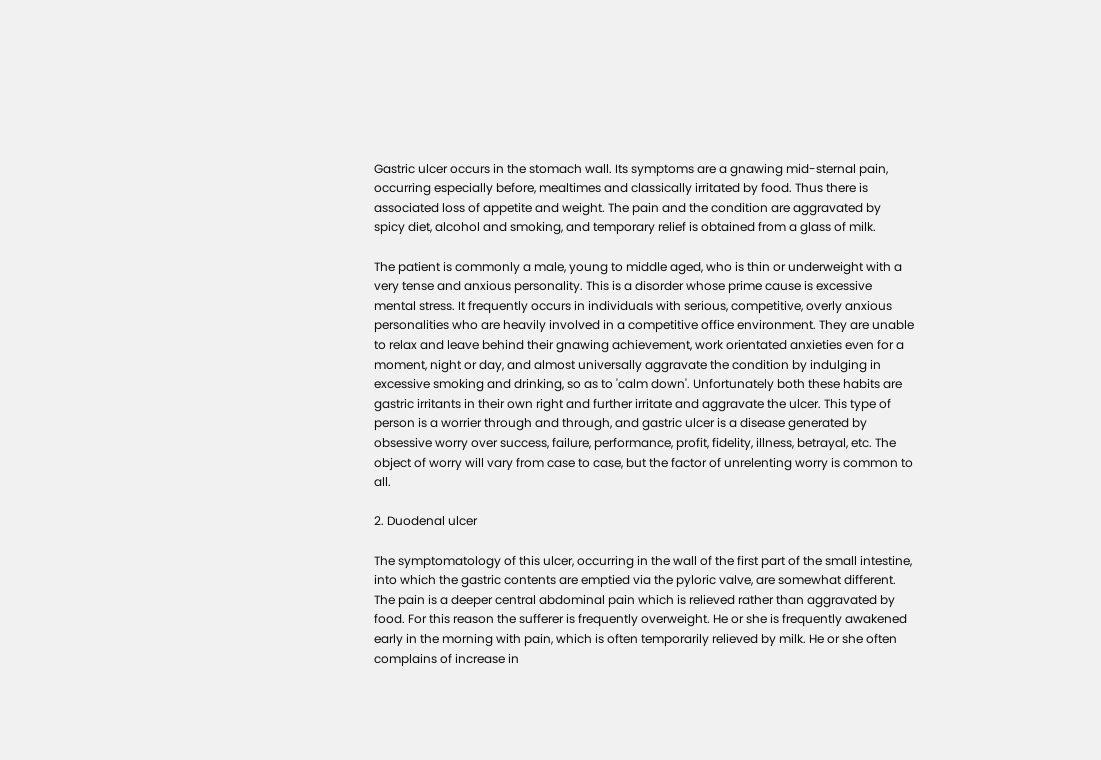Gastric ulcer occurs in the stomach wall. Its symptoms are a gnawing mid-sternal pain, occurring especially before, mealtimes and classically irritated by food. Thus there is associated loss of appetite and weight. The pain and the condition are aggravated by spicy diet, alcohol and smoking, and temporary relief is obtained from a glass of milk.

The patient is commonly a male, young to middle aged, who is thin or underweight with a very tense and anxious personality. This is a disorder whose prime cause is excessive mental stress. It frequently occurs in individuals with serious, competitive, overly anxious personalities who are heavily involved in a competitive office environment. They are unable to relax and leave behind their gnawing achievement, work orientated anxieties even for a moment, night or day, and almost universally aggravate the condition by indulging in excessive smoking and drinking, so as to 'calm down'. Unfortunately both these habits are gastric irritants in their own right and further irritate and aggravate the ulcer. This type of person is a worrier through and through, and gastric ulcer is a disease generated by obsessive worry over success, failure, performance, profit, fidelity, illness, betrayal, etc. The object of worry will vary from case to case, but the factor of unrelenting worry is common to all.

2. Duodenal ulcer

The symptomatology of this ulcer, occurring in the wall of the first part of the small intestine, into which the gastric contents are emptied via the pyloric valve, are somewhat different. The pain is a deeper central abdominal pain which is relieved rather than aggravated by food. For this reason the sufferer is frequently overweight. He or she is frequently awakened early in the morning with pain, which is often temporarily relieved by milk. He or she often complains of increase in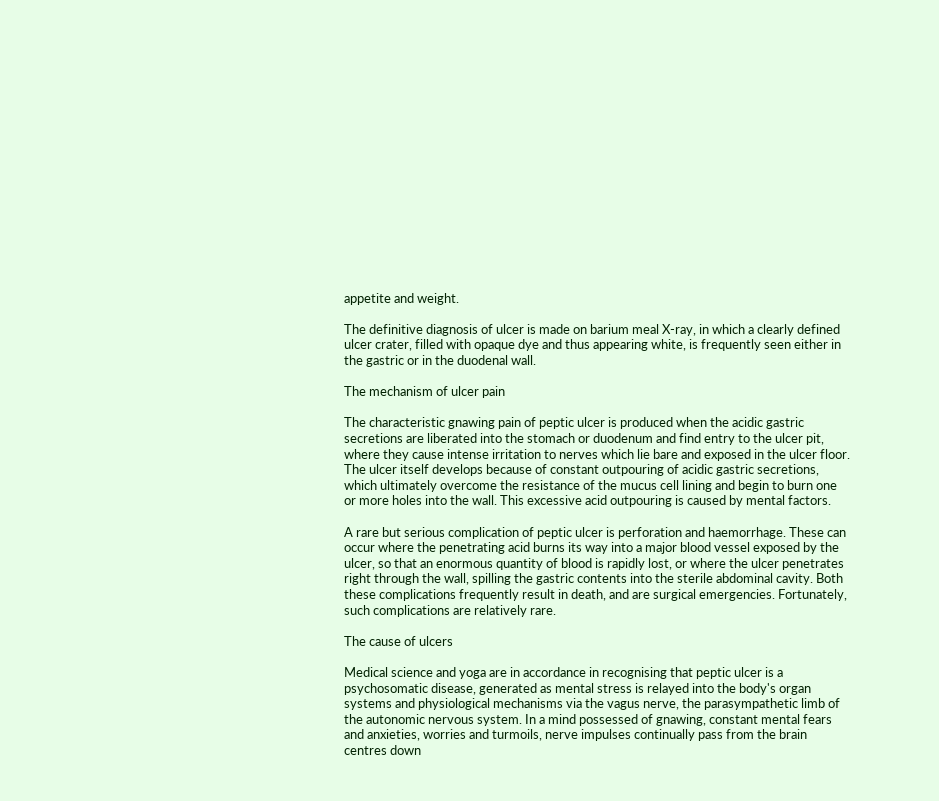appetite and weight.

The definitive diagnosis of ulcer is made on barium meal X-ray, in which a clearly defined ulcer crater, filled with opaque dye and thus appearing white, is frequently seen either in the gastric or in the duodenal wall.

The mechanism of ulcer pain

The characteristic gnawing pain of peptic ulcer is produced when the acidic gastric secretions are liberated into the stomach or duodenum and find entry to the ulcer pit, where they cause intense irritation to nerves which lie bare and exposed in the ulcer floor. The ulcer itself develops because of constant outpouring of acidic gastric secretions, which ultimately overcome the resistance of the mucus cell lining and begin to burn one or more holes into the wall. This excessive acid outpouring is caused by mental factors.

A rare but serious complication of peptic ulcer is perforation and haemorrhage. These can occur where the penetrating acid burns its way into a major blood vessel exposed by the ulcer, so that an enormous quantity of blood is rapidly lost, or where the ulcer penetrates right through the wall, spilling the gastric contents into the sterile abdominal cavity. Both these complications frequently result in death, and are surgical emergencies. Fortunately, such complications are relatively rare.

The cause of ulcers

Medical science and yoga are in accordance in recognising that peptic ulcer is a psychosomatic disease, generated as mental stress is relayed into the body's organ systems and physiological mechanisms via the vagus nerve, the parasympathetic limb of the autonomic nervous system. In a mind possessed of gnawing, constant mental fears and anxieties, worries and turmoils, nerve impulses continually pass from the brain centres down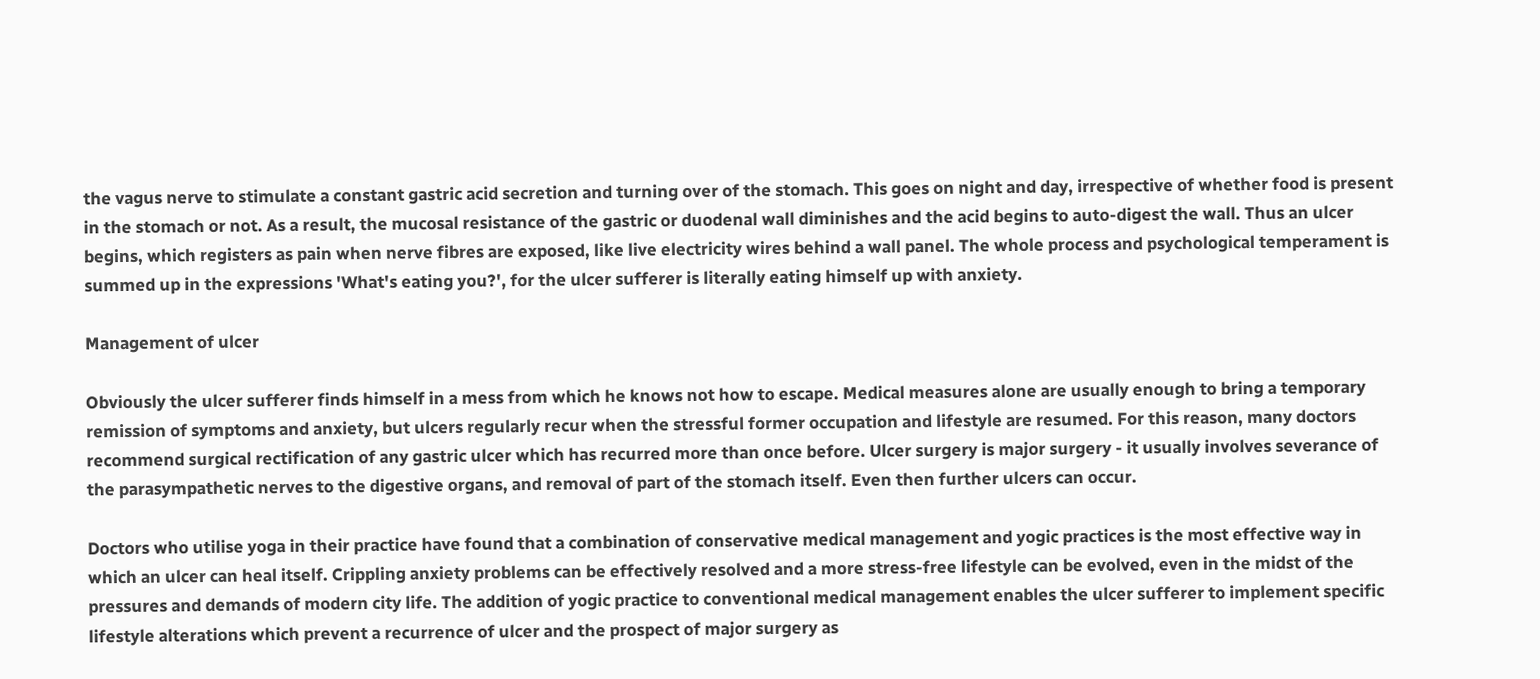the vagus nerve to stimulate a constant gastric acid secretion and turning over of the stomach. This goes on night and day, irrespective of whether food is present in the stomach or not. As a result, the mucosal resistance of the gastric or duodenal wall diminishes and the acid begins to auto-digest the wall. Thus an ulcer begins, which registers as pain when nerve fibres are exposed, like live electricity wires behind a wall panel. The whole process and psychological temperament is summed up in the expressions 'What's eating you?', for the ulcer sufferer is literally eating himself up with anxiety.

Management of ulcer

Obviously the ulcer sufferer finds himself in a mess from which he knows not how to escape. Medical measures alone are usually enough to bring a temporary remission of symptoms and anxiety, but ulcers regularly recur when the stressful former occupation and lifestyle are resumed. For this reason, many doctors recommend surgical rectification of any gastric ulcer which has recurred more than once before. Ulcer surgery is major surgery - it usually involves severance of the parasympathetic nerves to the digestive organs, and removal of part of the stomach itself. Even then further ulcers can occur.

Doctors who utilise yoga in their practice have found that a combination of conservative medical management and yogic practices is the most effective way in which an ulcer can heal itself. Crippling anxiety problems can be effectively resolved and a more stress-free lifestyle can be evolved, even in the midst of the pressures and demands of modern city life. The addition of yogic practice to conventional medical management enables the ulcer sufferer to implement specific lifestyle alterations which prevent a recurrence of ulcer and the prospect of major surgery as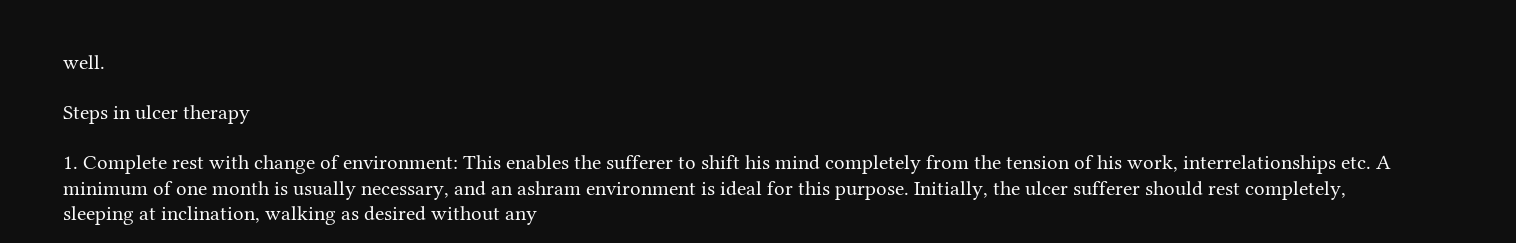well.

Steps in ulcer therapy

1. Complete rest with change of environment: This enables the sufferer to shift his mind completely from the tension of his work, interrelationships etc. A minimum of one month is usually necessary, and an ashram environment is ideal for this purpose. Initially, the ulcer sufferer should rest completely, sleeping at inclination, walking as desired without any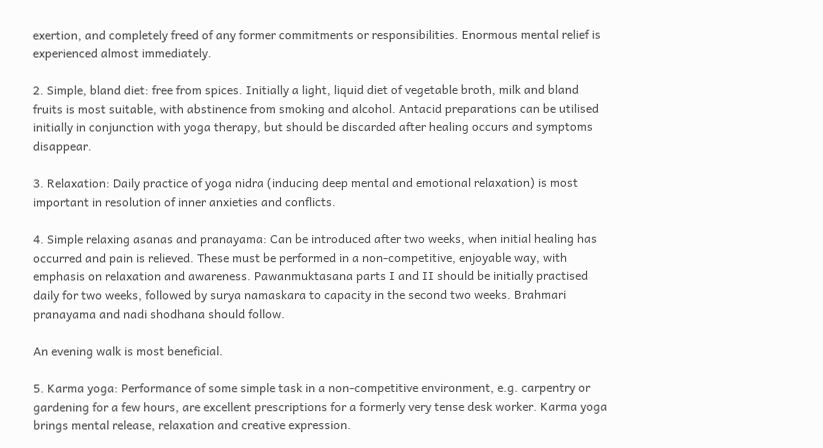exertion, and completely freed of any former commitments or responsibilities. Enormous mental relief is experienced almost immediately.

2. Simple, bland diet: free from spices. Initially a light, liquid diet of vegetable broth, milk and bland fruits is most suitable, with abstinence from smoking and alcohol. Antacid preparations can be utilised initially in conjunction with yoga therapy, but should be discarded after healing occurs and symptoms disappear.

3. Relaxation: Daily practice of yoga nidra (inducing deep mental and emotional relaxation) is most important in resolution of inner anxieties and conflicts.

4. Simple relaxing asanas and pranayama: Can be introduced after two weeks, when initial healing has occurred and pain is relieved. These must be performed in a non-competitive, enjoyable way, with emphasis on relaxation and awareness. Pawanmuktasana parts I and II should be initially practised daily for two weeks, followed by surya namaskara to capacity in the second two weeks. Brahmari pranayama and nadi shodhana should follow.

An evening walk is most beneficial.

5. Karma yoga: Performance of some simple task in a non-competitive environment, e.g. carpentry or gardening for a few hours, are excellent prescriptions for a formerly very tense desk worker. Karma yoga brings mental release, relaxation and creative expression.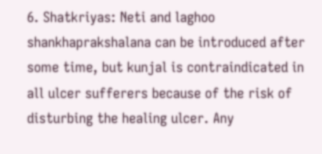6. Shatkriyas: Neti and laghoo shankhaprakshalana can be introduced after some time, but kunjal is contraindicated in all ulcer sufferers because of the risk of disturbing the healing ulcer. Any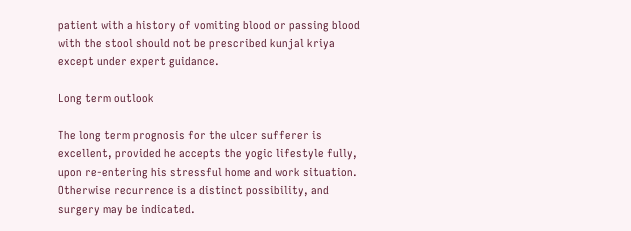patient with a history of vomiting blood or passing blood with the stool should not be prescribed kunjal kriya except under expert guidance.

Long term outlook

The long term prognosis for the ulcer sufferer is excellent, provided he accepts the yogic lifestyle fully, upon re-entering his stressful home and work situation. Otherwise recurrence is a distinct possibility, and surgery may be indicated.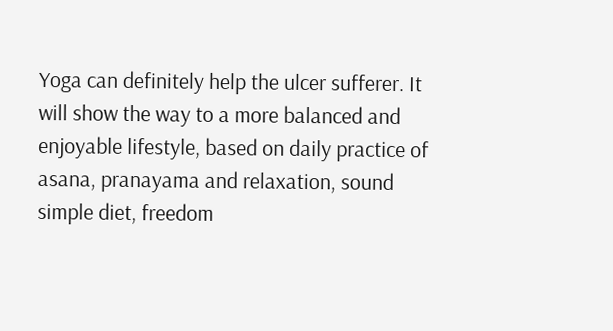Yoga can definitely help the ulcer sufferer. It will show the way to a more balanced and enjoyable lifestyle, based on daily practice of asana, pranayama and relaxation, sound simple diet, freedom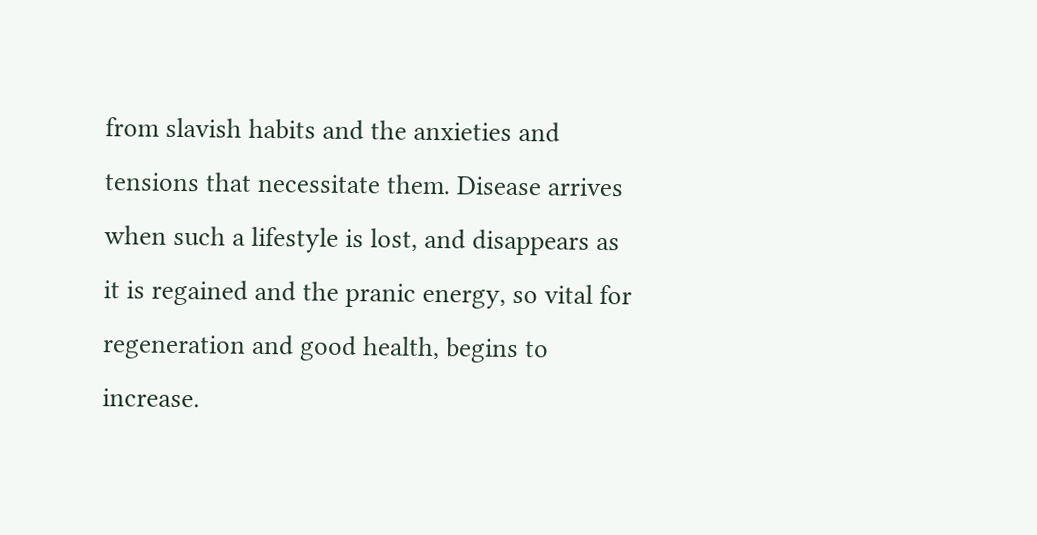from slavish habits and the anxieties and tensions that necessitate them. Disease arrives when such a lifestyle is lost, and disappears as it is regained and the pranic energy, so vital for regeneration and good health, begins to increase.